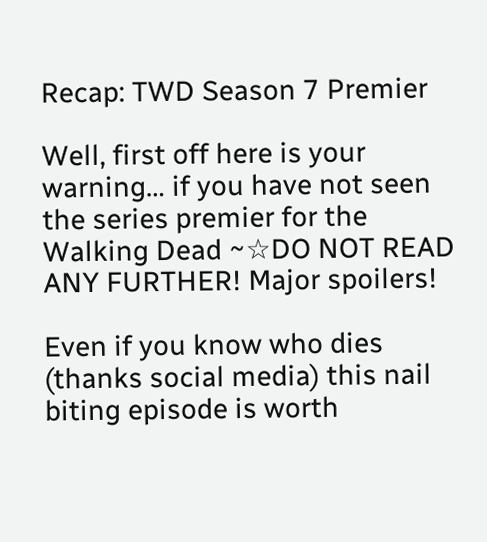Recap: TWD Season 7 Premier

Well, first off here is your warning… if you have not seen the series premier for the Walking Dead ~☆DO NOT READ ANY FURTHER! Major spoilers!

Even if you know who dies (thanks social media) this nail biting episode is worth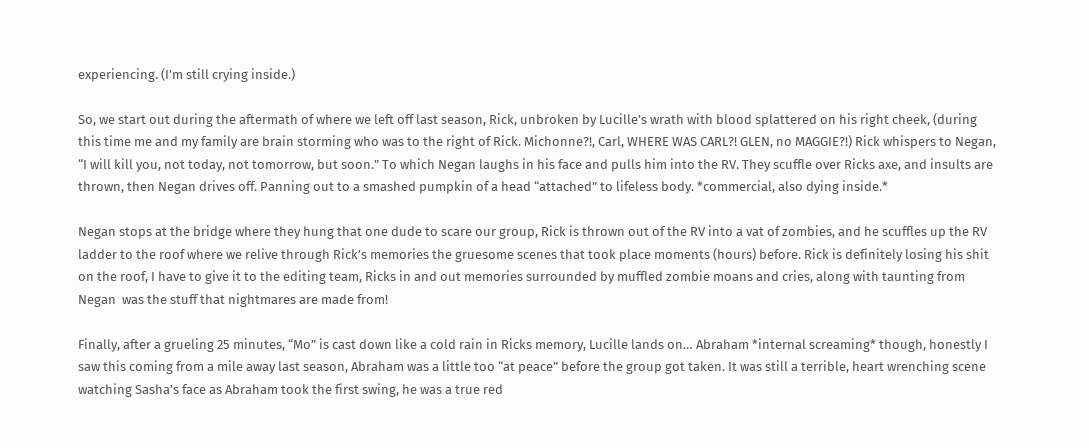experiencing. (I’m still crying inside.)

So, we start out during the aftermath of where we left off last season, Rick, unbroken by Lucille’s wrath with blood splattered on his right cheek, (during this time me and my family are brain storming who was to the right of Rick. Michonne?!, Carl, WHERE WAS CARL?! GLEN, no MAGGIE?!) Rick whispers to Negan, “I will kill you, not today, not tomorrow, but soon.” To which Negan laughs in his face and pulls him into the RV. They scuffle over Ricks axe, and insults are thrown, then Negan drives off. Panning out to a smashed pumpkin of a head “attached” to lifeless body. *commercial, also dying inside.*

Negan stops at the bridge where they hung that one dude to scare our group, Rick is thrown out of the RV into a vat of zombies, and he scuffles up the RV ladder to the roof where we relive through Rick’s memories the gruesome scenes that took place moments (hours) before. Rick is definitely losing his shit on the roof, I have to give it to the editing team, Ricks in and out memories surrounded by muffled zombie moans and cries, along with taunting from Negan  was the stuff that nightmares are made from!

Finally, after a grueling 25 minutes, “Mo” is cast down like a cold rain in Ricks memory, Lucille lands on… Abraham *internal screaming* though, honestly I saw this coming from a mile away last season, Abraham was a little too “at peace” before the group got taken. It was still a terrible, heart wrenching scene watching Sasha’s face as Abraham took the first swing, he was a true red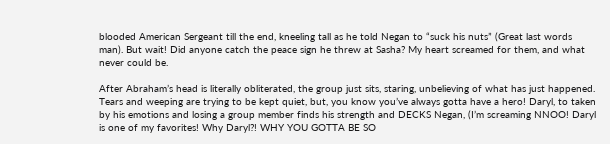blooded American Sergeant till the end, kneeling tall as he told Negan to “suck his nuts” (Great last words man). But wait! Did anyone catch the peace sign he threw at Sasha? My heart screamed for them, and what never could be.

After Abraham’s head is literally obliterated, the group just sits, staring, unbelieving of what has just happened. Tears and weeping are trying to be kept quiet, but, you know you’ve always gotta have a hero! Daryl, to taken by his emotions and losing a group member finds his strength and DECKS Negan, (I’m screaming NNOO! Daryl is one of my favorites! Why Daryl?! WHY YOU GOTTA BE SO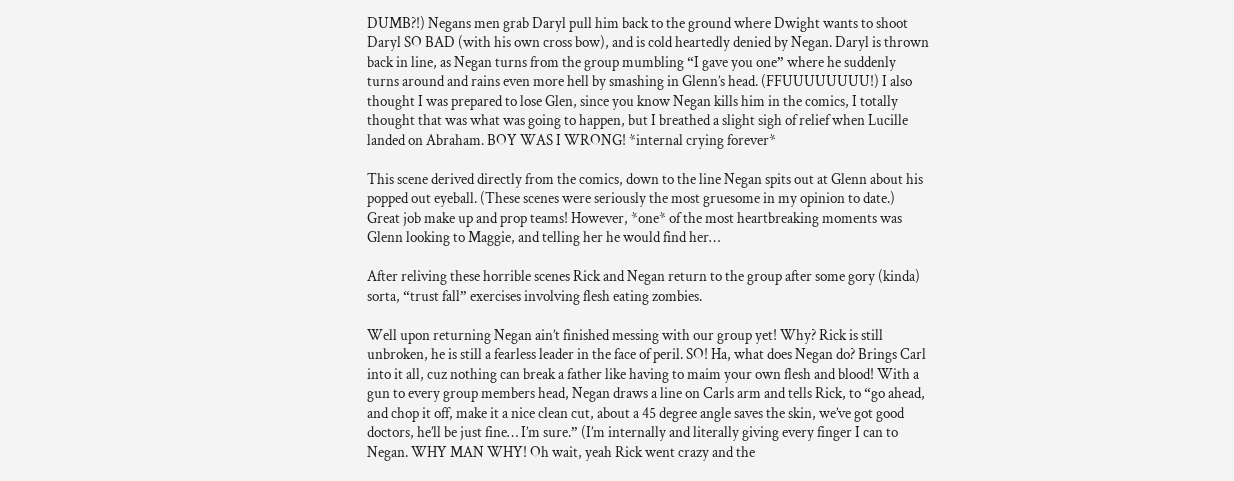DUMB?!) Negans men grab Daryl pull him back to the ground where Dwight wants to shoot Daryl SO BAD (with his own cross bow), and is cold heartedly denied by Negan. Daryl is thrown back in line, as Negan turns from the group mumbling “I gave you one” where he suddenly turns around and rains even more hell by smashing in Glenn’s head. (FFUUUUUUUU!) I also thought I was prepared to lose Glen, since you know Negan kills him in the comics, I totally thought that was what was going to happen, but I breathed a slight sigh of relief when Lucille landed on Abraham. BOY WAS I WRONG! *internal crying forever*

This scene derived directly from the comics, down to the line Negan spits out at Glenn about his popped out eyeball. (These scenes were seriously the most gruesome in my opinion to date.) Great job make up and prop teams! However, *one* of the most heartbreaking moments was Glenn looking to Maggie, and telling her he would find her…

After reliving these horrible scenes Rick and Negan return to the group after some gory (kinda) sorta, “trust fall” exercises involving flesh eating zombies.

Well upon returning Negan ain’t finished messing with our group yet! Why? Rick is still unbroken, he is still a fearless leader in the face of peril. SO! Ha, what does Negan do? Brings Carl into it all, cuz nothing can break a father like having to maim your own flesh and blood! With a gun to every group members head, Negan draws a line on Carls arm and tells Rick, to “go ahead, and chop it off, make it a nice clean cut, about a 45 degree angle saves the skin, we’ve got good doctors, he’ll be just fine… I’m sure.” (I’m internally and literally giving every finger I can to Negan. WHY MAN WHY! Oh wait, yeah Rick went crazy and the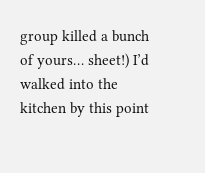group killed a bunch of yours… sheet!) I’d walked into the kitchen by this point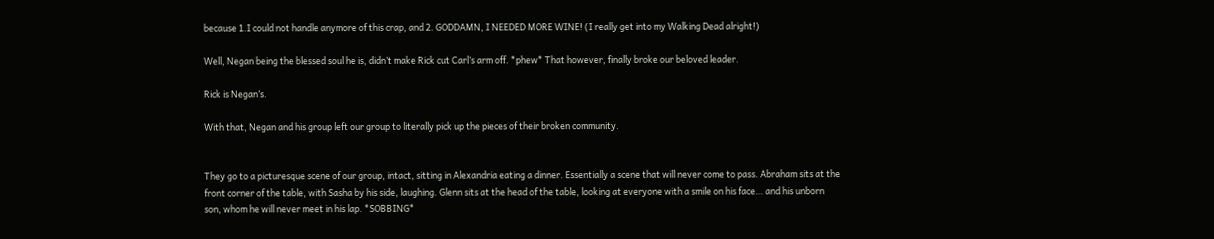because 1.I could not handle anymore of this crap, and 2. GODDAMN, I NEEDED MORE WINE! (I really get into my Walking Dead alright!)

Well, Negan being the blessed soul he is, didn’t make Rick cut Carl’s arm off. *phew* That however, finally broke our beloved leader.

Rick is Negan’s.

With that, Negan and his group left our group to literally pick up the pieces of their broken community.


They go to a picturesque scene of our group, intact, sitting in Alexandria eating a dinner. Essentially a scene that will never come to pass. Abraham sits at the front corner of the table, with Sasha by his side, laughing. Glenn sits at the head of the table, looking at everyone with a smile on his face… and his unborn son, whom he will never meet in his lap. *SOBBING*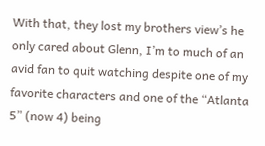With that, they lost my brothers view’s he only cared about Glenn, I’m to much of an avid fan to quit watching despite one of my favorite characters and one of the “Atlanta 5” (now 4) being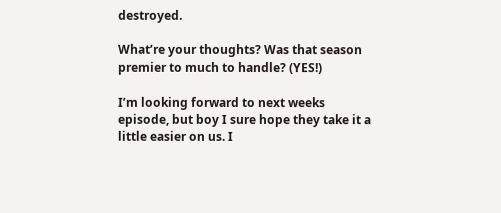destroyed.

What’re your thoughts? Was that season premier to much to handle? (YES!)

I’m looking forward to next weeks episode, but boy I sure hope they take it a little easier on us. I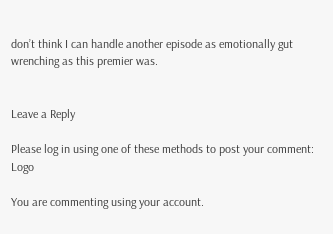don’t think I can handle another episode as emotionally gut wrenching as this premier was.


Leave a Reply

Please log in using one of these methods to post your comment: Logo

You are commenting using your account.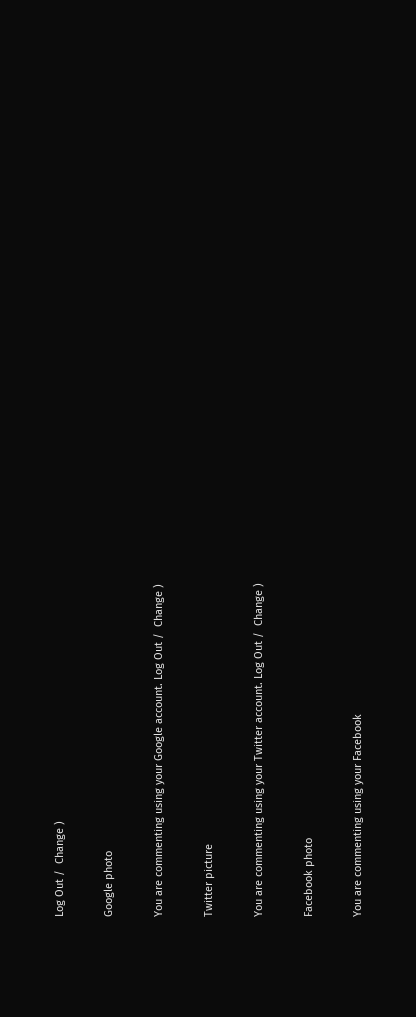Log Out /  Change )

Google photo

You are commenting using your Google account. Log Out /  Change )

Twitter picture

You are commenting using your Twitter account. Log Out /  Change )

Facebook photo

You are commenting using your Facebook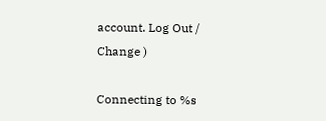account. Log Out /  Change )

Connecting to %s